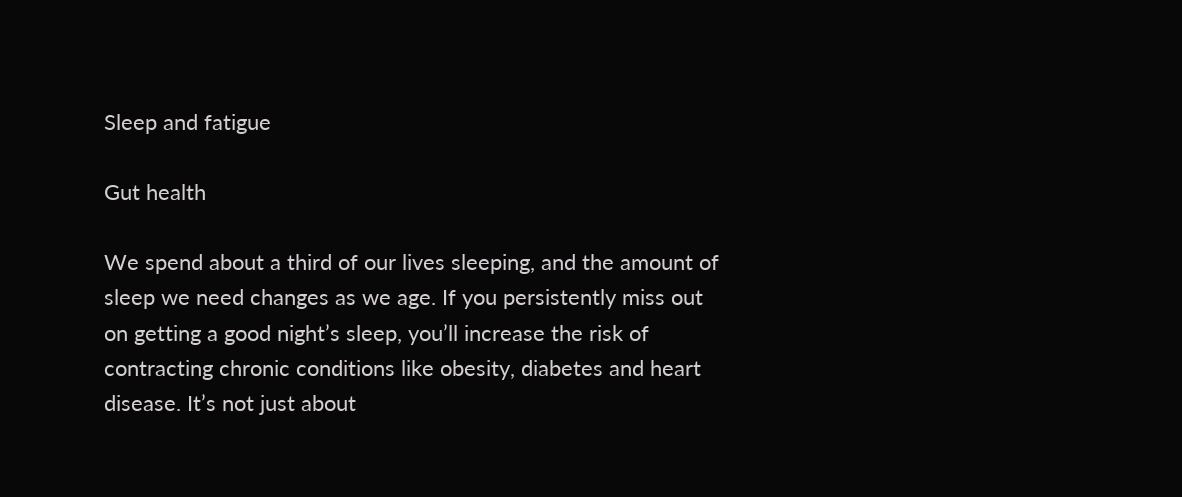Sleep and fatigue

Gut health

We spend about a third of our lives sleeping, and the amount of sleep we need changes as we age. If you persistently miss out on getting a good night’s sleep, you’ll increase the risk of contracting chronic conditions like obesity, diabetes and heart disease. It’s not just about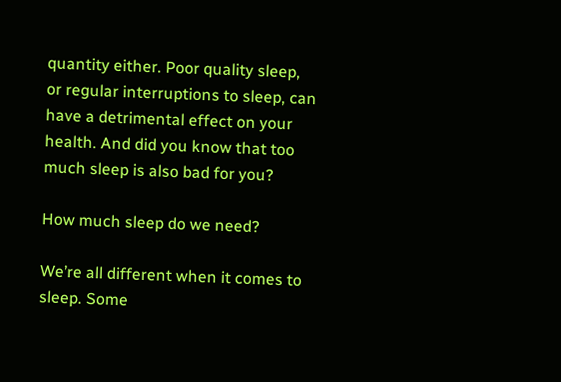quantity either. Poor quality sleep, or regular interruptions to sleep, can have a detrimental effect on your health. And did you know that too much sleep is also bad for you?

How much sleep do we need?

We’re all different when it comes to sleep. Some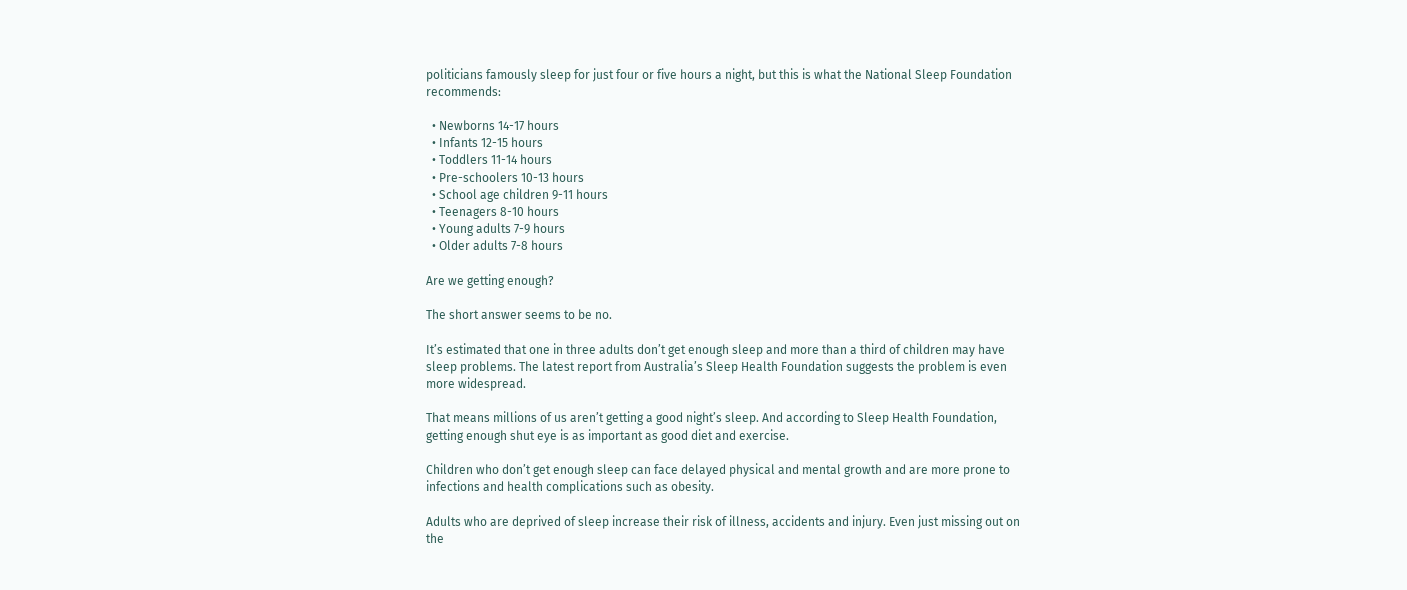politicians famously sleep for just four or five hours a night, but this is what the National Sleep Foundation recommends:

  • Newborns 14-17 hours
  • Infants 12-15 hours
  • Toddlers 11-14 hours
  • Pre-schoolers 10-13 hours
  • School age children 9-11 hours
  • Teenagers 8-10 hours
  • Young adults 7-9 hours
  • Older adults 7-8 hours

Are we getting enough?

The short answer seems to be no.

It’s estimated that one in three adults don’t get enough sleep and more than a third of children may have sleep problems. The latest report from Australia’s Sleep Health Foundation suggests the problem is even more widespread.

That means millions of us aren’t getting a good night’s sleep. And according to Sleep Health Foundation, getting enough shut eye is as important as good diet and exercise.

Children who don’t get enough sleep can face delayed physical and mental growth and are more prone to infections and health complications such as obesity.

Adults who are deprived of sleep increase their risk of illness, accidents and injury. Even just missing out on the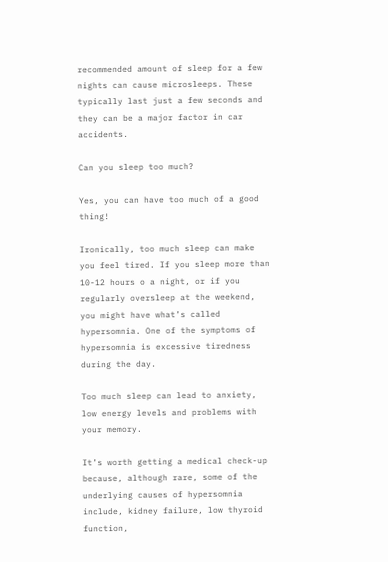recommended amount of sleep for a few nights can cause microsleeps. These typically last just a few seconds and they can be a major factor in car accidents.

Can you sleep too much?

Yes, you can have too much of a good thing!

Ironically, too much sleep can make you feel tired. If you sleep more than 10-12 hours o a night, or if you regularly oversleep at the weekend, you might have what’s called hypersomnia. One of the symptoms of hypersomnia is excessive tiredness during the day.

Too much sleep can lead to anxiety, low energy levels and problems with your memory.

It’s worth getting a medical check-up because, although rare, some of the underlying causes of hypersomnia include, kidney failure, low thyroid function,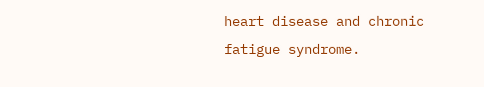heart disease and chronic fatigue syndrome.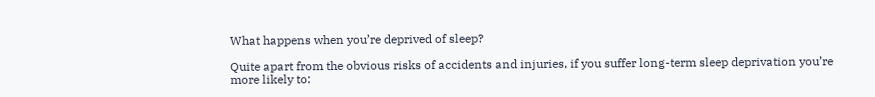What happens when you’re deprived of sleep?

Quite apart from the obvious risks of accidents and injuries, if you suffer long-term sleep deprivation you’re more likely to: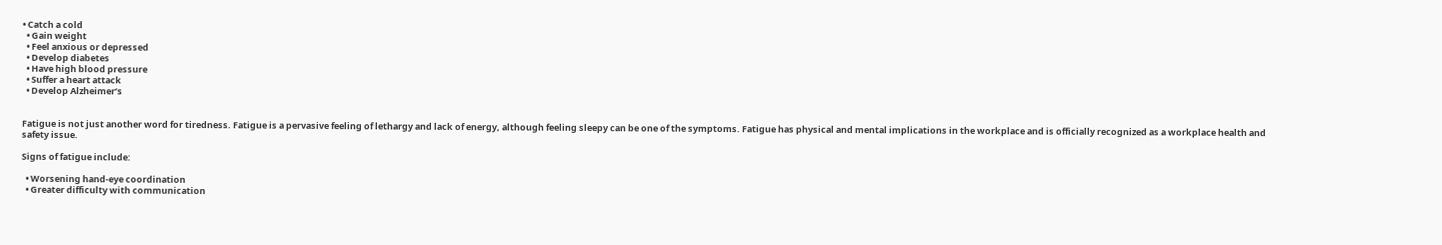• Catch a cold
  • Gain weight
  • Feel anxious or depressed
  • Develop diabetes
  • Have high blood pressure
  • Suffer a heart attack
  • Develop Alzheimer’s


Fatigue is not just another word for tiredness. Fatigue is a pervasive feeling of lethargy and lack of energy, although feeling sleepy can be one of the symptoms. Fatigue has physical and mental implications in the workplace and is officially recognized as a workplace health and safety issue.

Signs of fatigue include:

  • Worsening hand-eye coordination
  • Greater difficulty with communication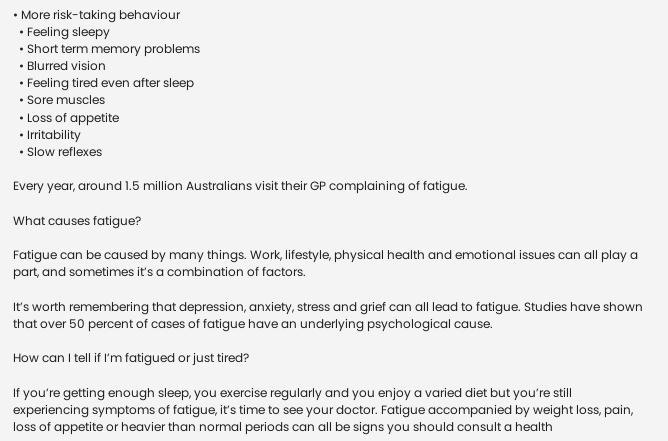• More risk-taking behaviour
  • Feeling sleepy
  • Short term memory problems
  • Blurred vision
  • Feeling tired even after sleep
  • Sore muscles
  • Loss of appetite
  • Irritability
  • Slow reflexes

Every year, around 1.5 million Australians visit their GP complaining of fatigue.

What causes fatigue?

Fatigue can be caused by many things. Work, lifestyle, physical health and emotional issues can all play a part, and sometimes it’s a combination of factors.

It’s worth remembering that depression, anxiety, stress and grief can all lead to fatigue. Studies have shown that over 50 percent of cases of fatigue have an underlying psychological cause.

How can I tell if I’m fatigued or just tired?

If you’re getting enough sleep, you exercise regularly and you enjoy a varied diet but you’re still experiencing symptoms of fatigue, it’s time to see your doctor. Fatigue accompanied by weight loss, pain, loss of appetite or heavier than normal periods can all be signs you should consult a health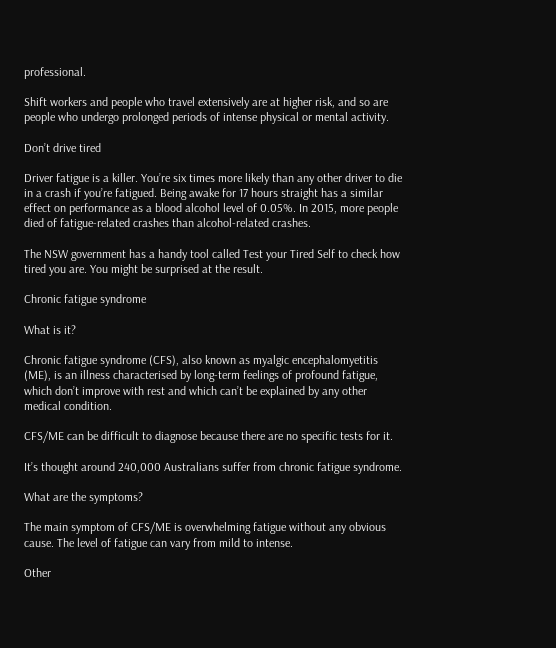professional.

Shift workers and people who travel extensively are at higher risk, and so are people who undergo prolonged periods of intense physical or mental activity.

Don’t drive tired

Driver fatigue is a killer. You’re six times more likely than any other driver to die in a crash if you’re fatigued. Being awake for 17 hours straight has a similar effect on performance as a blood alcohol level of 0.05%. In 2015, more people died of fatigue-related crashes than alcohol-related crashes.

The NSW government has a handy tool called Test your Tired Self to check how tired you are. You might be surprised at the result.

Chronic fatigue syndrome

What is it?

Chronic fatigue syndrome (CFS), also known as myalgic encephalomyetitis (ME), is an illness characterised by long-term feelings of profound fatigue, which don’t improve with rest and which can’t be explained by any other medical condition.

CFS/ME can be difficult to diagnose because there are no specific tests for it.

It’s thought around 240,000 Australians suffer from chronic fatigue syndrome.

What are the symptoms?

The main symptom of CFS/ME is overwhelming fatigue without any obvious cause. The level of fatigue can vary from mild to intense.

Other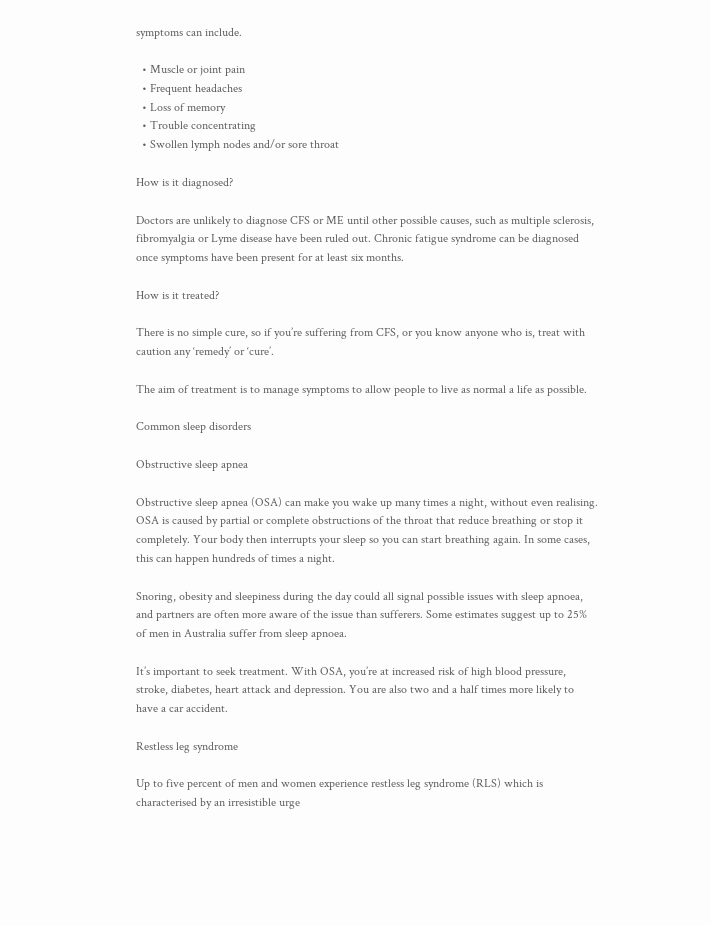symptoms can include.

  • Muscle or joint pain
  • Frequent headaches
  • Loss of memory
  • Trouble concentrating
  • Swollen lymph nodes and/or sore throat

How is it diagnosed?

Doctors are unlikely to diagnose CFS or ME until other possible causes, such as multiple sclerosis, fibromyalgia or Lyme disease have been ruled out. Chronic fatigue syndrome can be diagnosed once symptoms have been present for at least six months.

How is it treated?

There is no simple cure, so if you’re suffering from CFS, or you know anyone who is, treat with caution any ‘remedy’ or ‘cure’.

The aim of treatment is to manage symptoms to allow people to live as normal a life as possible.

Common sleep disorders

Obstructive sleep apnea

Obstructive sleep apnea (OSA) can make you wake up many times a night, without even realising. OSA is caused by partial or complete obstructions of the throat that reduce breathing or stop it completely. Your body then interrupts your sleep so you can start breathing again. In some cases, this can happen hundreds of times a night.

Snoring, obesity and sleepiness during the day could all signal possible issues with sleep apnoea, and partners are often more aware of the issue than sufferers. Some estimates suggest up to 25% of men in Australia suffer from sleep apnoea.

It’s important to seek treatment. With OSA, you’re at increased risk of high blood pressure, stroke, diabetes, heart attack and depression. You are also two and a half times more likely to have a car accident.

Restless leg syndrome

Up to five percent of men and women experience restless leg syndrome (RLS) which is characterised by an irresistible urge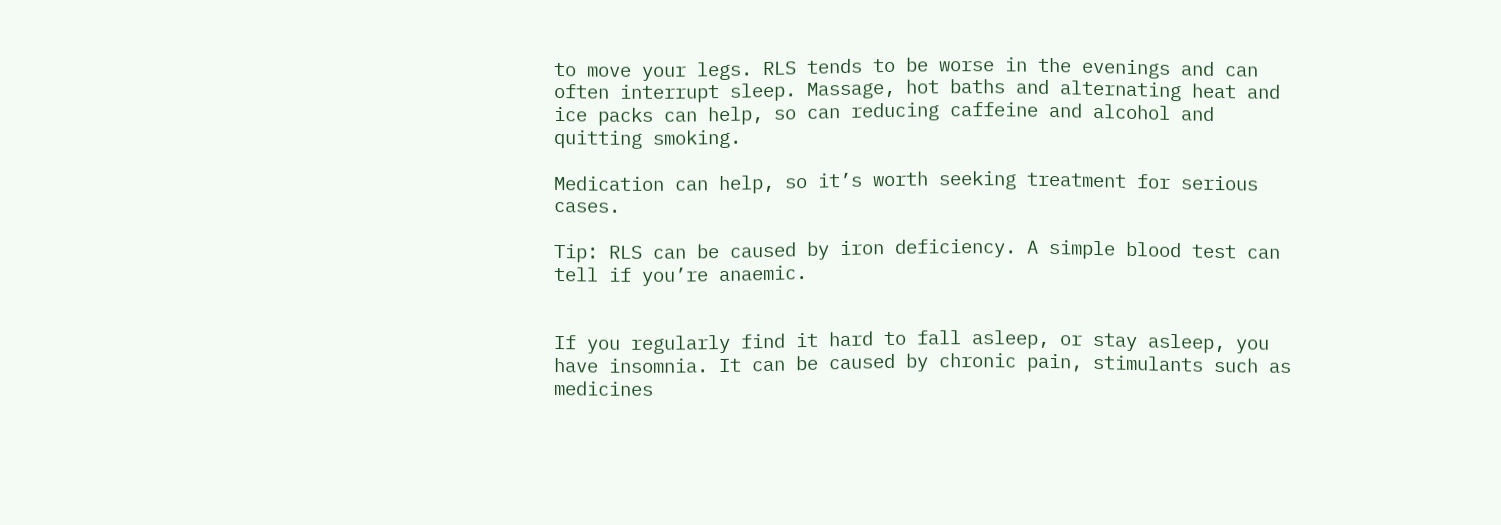to move your legs. RLS tends to be worse in the evenings and can often interrupt sleep. Massage, hot baths and alternating heat and ice packs can help, so can reducing caffeine and alcohol and quitting smoking.

Medication can help, so it’s worth seeking treatment for serious cases.

Tip: RLS can be caused by iron deficiency. A simple blood test can tell if you’re anaemic.


If you regularly find it hard to fall asleep, or stay asleep, you have insomnia. It can be caused by chronic pain, stimulants such as medicines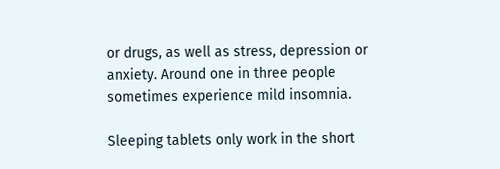or drugs, as well as stress, depression or anxiety. Around one in three people sometimes experience mild insomnia.

Sleeping tablets only work in the short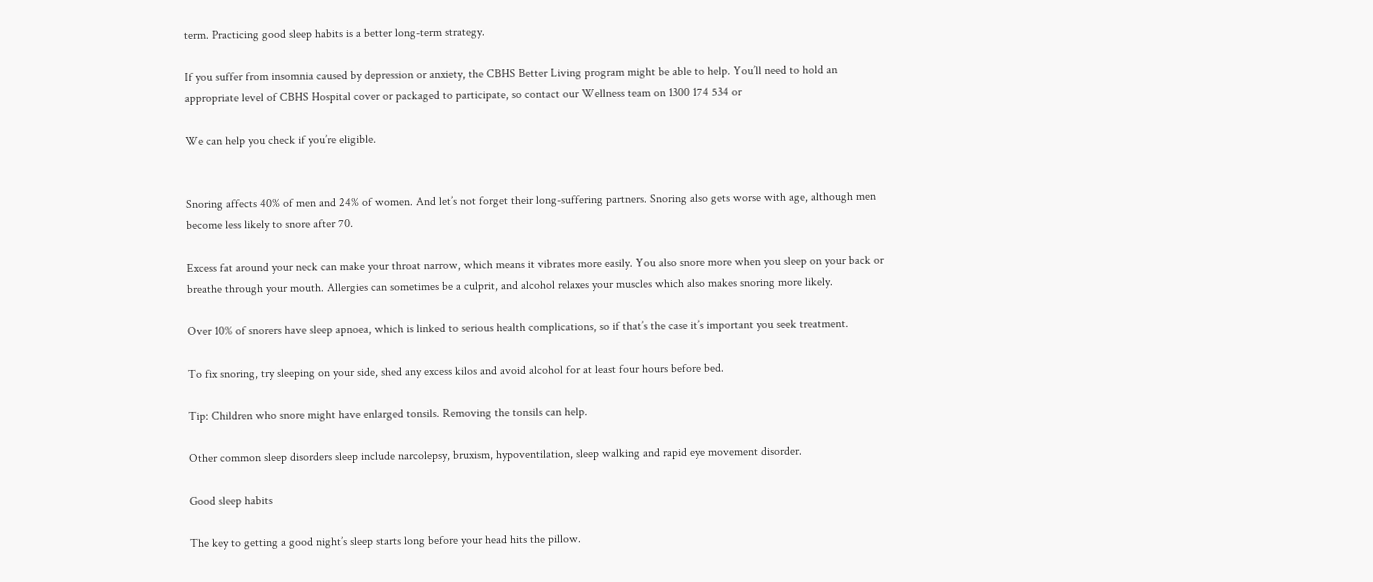term. Practicing good sleep habits is a better long-term strategy.

If you suffer from insomnia caused by depression or anxiety, the CBHS Better Living program might be able to help. You’ll need to hold an appropriate level of CBHS Hospital cover or packaged to participate, so contact our Wellness team on 1300 174 534 or

We can help you check if you’re eligible.


Snoring affects 40% of men and 24% of women. And let’s not forget their long-suffering partners. Snoring also gets worse with age, although men become less likely to snore after 70.

Excess fat around your neck can make your throat narrow, which means it vibrates more easily. You also snore more when you sleep on your back or breathe through your mouth. Allergies can sometimes be a culprit, and alcohol relaxes your muscles which also makes snoring more likely.

Over 10% of snorers have sleep apnoea, which is linked to serious health complications, so if that’s the case it’s important you seek treatment.

To fix snoring, try sleeping on your side, shed any excess kilos and avoid alcohol for at least four hours before bed.

Tip: Children who snore might have enlarged tonsils. Removing the tonsils can help.

Other common sleep disorders sleep include narcolepsy, bruxism, hypoventilation, sleep walking and rapid eye movement disorder.

Good sleep habits

The key to getting a good night’s sleep starts long before your head hits the pillow.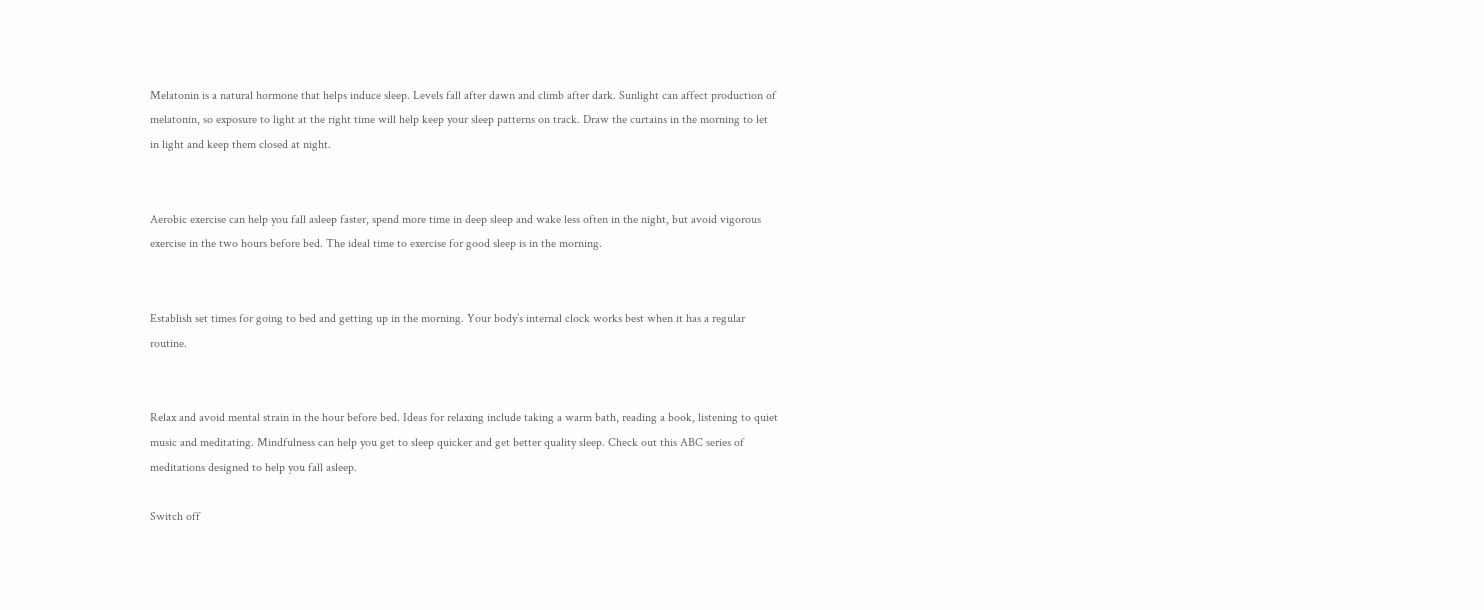Melatonin is a natural hormone that helps induce sleep. Levels fall after dawn and climb after dark. Sunlight can affect production of melatonin, so exposure to light at the right time will help keep your sleep patterns on track. Draw the curtains in the morning to let in light and keep them closed at night.


Aerobic exercise can help you fall asleep faster, spend more time in deep sleep and wake less often in the night, but avoid vigorous exercise in the two hours before bed. The ideal time to exercise for good sleep is in the morning.


Establish set times for going to bed and getting up in the morning. Your body’s internal clock works best when it has a regular routine.


Relax and avoid mental strain in the hour before bed. Ideas for relaxing include taking a warm bath, reading a book, listening to quiet music and meditating. Mindfulness can help you get to sleep quicker and get better quality sleep. Check out this ABC series of meditations designed to help you fall asleep.

Switch off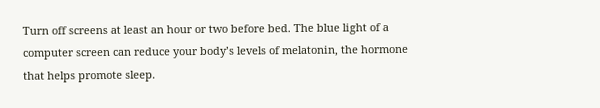Turn off screens at least an hour or two before bed. The blue light of a computer screen can reduce your body’s levels of melatonin, the hormone that helps promote sleep.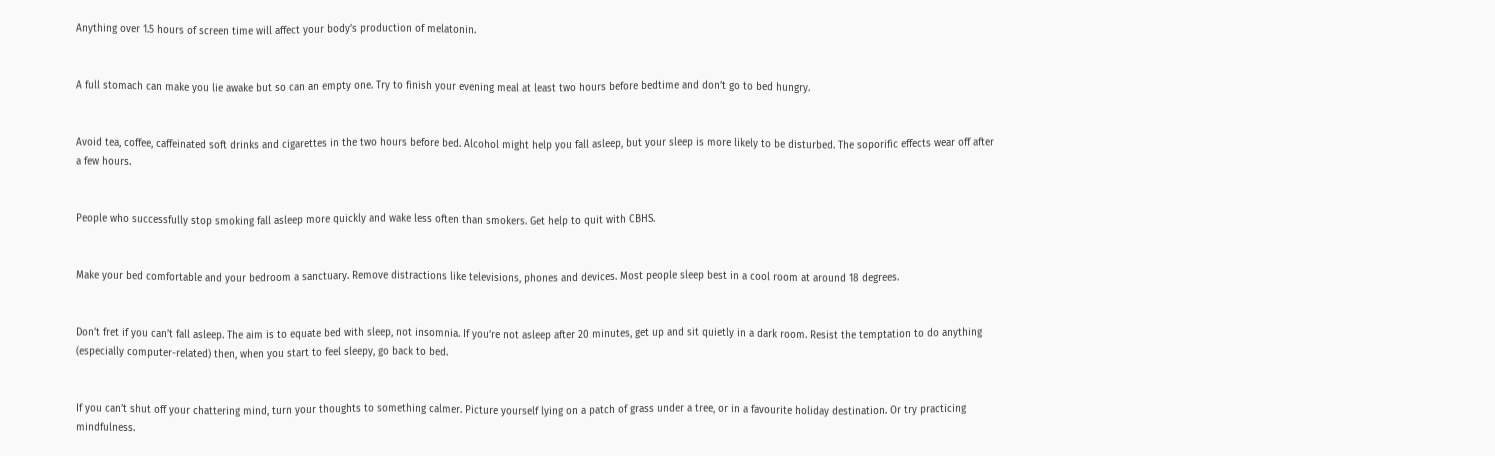Anything over 1.5 hours of screen time will affect your body’s production of melatonin.


A full stomach can make you lie awake but so can an empty one. Try to finish your evening meal at least two hours before bedtime and don’t go to bed hungry.


Avoid tea, coffee, caffeinated soft drinks and cigarettes in the two hours before bed. Alcohol might help you fall asleep, but your sleep is more likely to be disturbed. The soporific effects wear off after a few hours.


People who successfully stop smoking fall asleep more quickly and wake less often than smokers. Get help to quit with CBHS.


Make your bed comfortable and your bedroom a sanctuary. Remove distractions like televisions, phones and devices. Most people sleep best in a cool room at around 18 degrees.


Don’t fret if you can’t fall asleep. The aim is to equate bed with sleep, not insomnia. If you’re not asleep after 20 minutes, get up and sit quietly in a dark room. Resist the temptation to do anything (especially computer-related) then, when you start to feel sleepy, go back to bed.


If you can’t shut off your chattering mind, turn your thoughts to something calmer. Picture yourself lying on a patch of grass under a tree, or in a favourite holiday destination. Or try practicing mindfulness.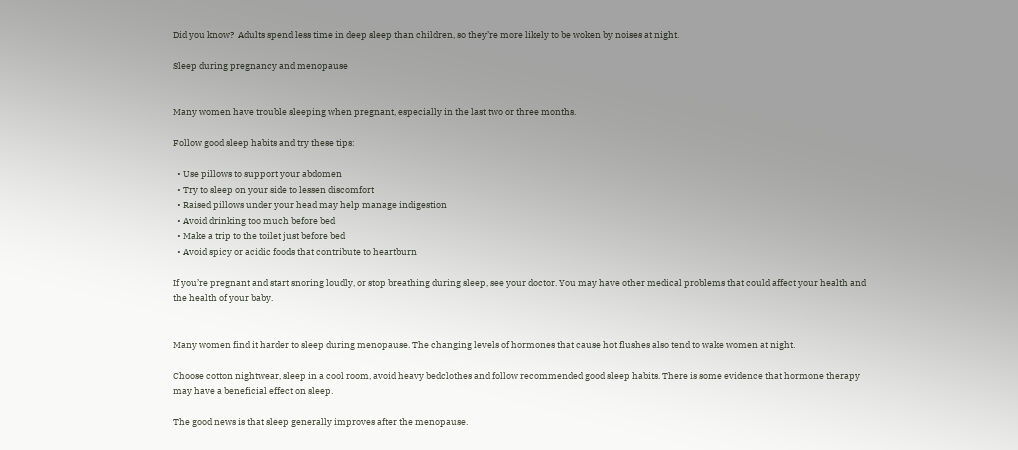Did you know?  Adults spend less time in deep sleep than children, so they’re more likely to be woken by noises at night.

Sleep during pregnancy and menopause


Many women have trouble sleeping when pregnant, especially in the last two or three months.

Follow good sleep habits and try these tips:

  • Use pillows to support your abdomen
  • Try to sleep on your side to lessen discomfort
  • Raised pillows under your head may help manage indigestion
  • Avoid drinking too much before bed
  • Make a trip to the toilet just before bed
  • Avoid spicy or acidic foods that contribute to heartburn

If you’re pregnant and start snoring loudly, or stop breathing during sleep, see your doctor. You may have other medical problems that could affect your health and the health of your baby.


Many women find it harder to sleep during menopause. The changing levels of hormones that cause hot flushes also tend to wake women at night.

Choose cotton nightwear, sleep in a cool room, avoid heavy bedclothes and follow recommended good sleep habits. There is some evidence that hormone therapy may have a beneficial effect on sleep.

The good news is that sleep generally improves after the menopause.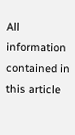All information contained in this article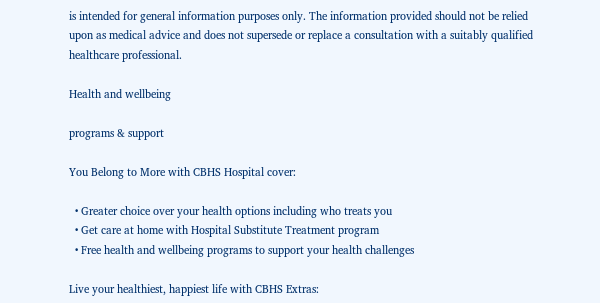is intended for general information purposes only. The information provided should not be relied upon as medical advice and does not supersede or replace a consultation with a suitably qualified healthcare professional.

Health and wellbeing

programs & support

You Belong to More with CBHS Hospital cover:

  • Greater choice over your health options including who treats you
  • Get care at home with Hospital Substitute Treatment program
  • Free health and wellbeing programs to support your health challenges

Live your healthiest, happiest life with CBHS Extras: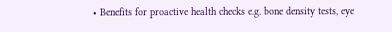• Benefits for proactive health checks e.g. bone density tests, eye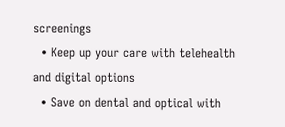screenings
  • Keep up your care with telehealth and digital options
  • Save on dental and optical with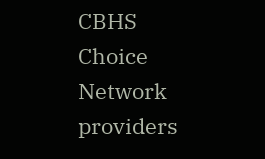CBHS Choice Network providers